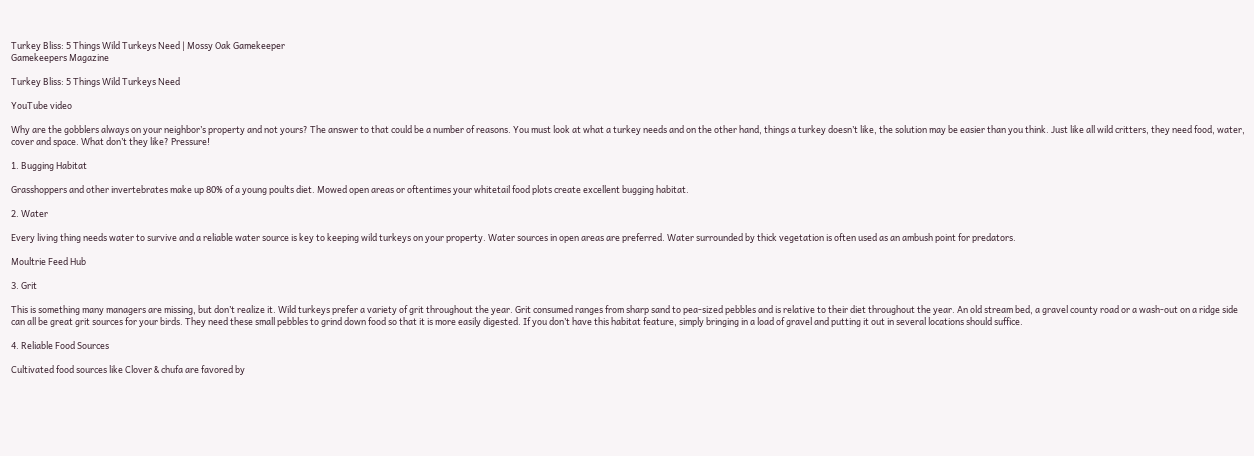Turkey Bliss: 5 Things Wild Turkeys Need | Mossy Oak Gamekeeper
Gamekeepers Magazine

Turkey Bliss: 5 Things Wild Turkeys Need

YouTube video

Why are the gobblers always on your neighbor’s property and not yours? The answer to that could be a number of reasons. You must look at what a turkey needs and on the other hand, things a turkey doesn’t like, the solution may be easier than you think. Just like all wild critters, they need food, water, cover and space. What don’t they like? Pressure!

1. Bugging Habitat

Grasshoppers and other invertebrates make up 80% of a young poults diet. Mowed open areas or oftentimes your whitetail food plots create excellent bugging habitat.

2. Water

Every living thing needs water to survive and a reliable water source is key to keeping wild turkeys on your property. Water sources in open areas are preferred. Water surrounded by thick vegetation is often used as an ambush point for predators.

Moultrie Feed Hub

3. Grit

This is something many managers are missing, but don’t realize it. Wild turkeys prefer a variety of grit throughout the year. Grit consumed ranges from sharp sand to pea-sized pebbles and is relative to their diet throughout the year. An old stream bed, a gravel county road or a wash-out on a ridge side can all be great grit sources for your birds. They need these small pebbles to grind down food so that it is more easily digested. If you don’t have this habitat feature, simply bringing in a load of gravel and putting it out in several locations should suffice.

4. Reliable Food Sources

Cultivated food sources like Clover & chufa are favored by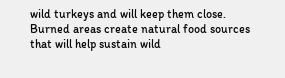wild turkeys and will keep them close. Burned areas create natural food sources that will help sustain wild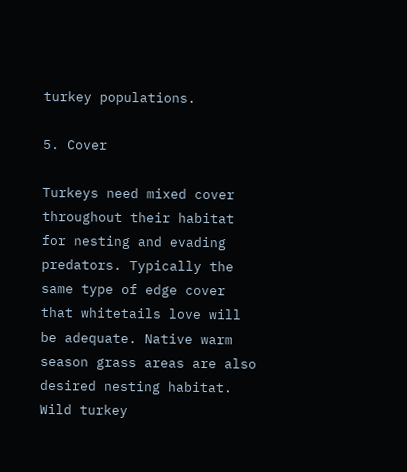turkey populations.

5. Cover

Turkeys need mixed cover throughout their habitat for nesting and evading predators. Typically the same type of edge cover that whitetails love will be adequate. Native warm season grass areas are also desired nesting habitat. Wild turkey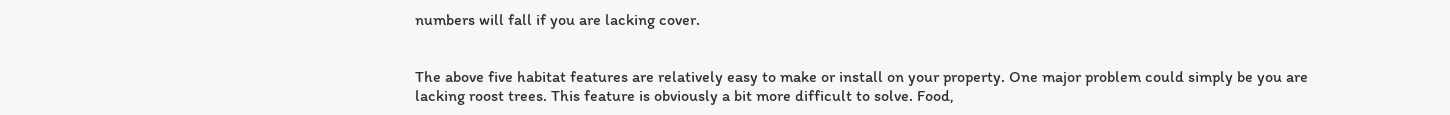numbers will fall if you are lacking cover.


The above five habitat features are relatively easy to make or install on your property. One major problem could simply be you are lacking roost trees. This feature is obviously a bit more difficult to solve. Food,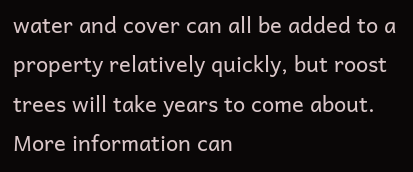water and cover can all be added to a property relatively quickly, but roost trees will take years to come about. More information can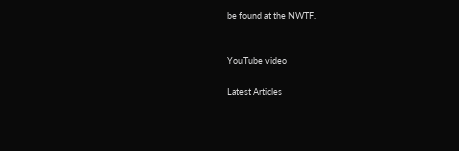be found at the NWTF.


YouTube video

Latest Articles